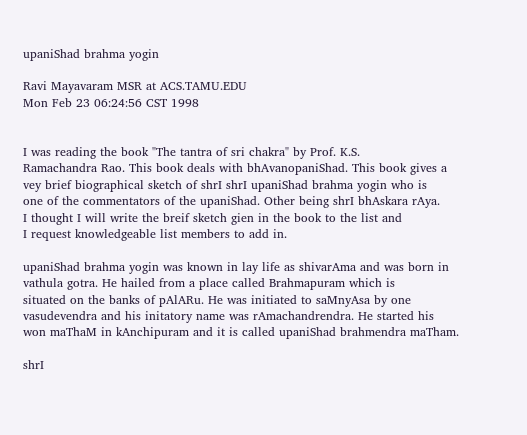upaniShad brahma yogin

Ravi Mayavaram MSR at ACS.TAMU.EDU
Mon Feb 23 06:24:56 CST 1998


I was reading the book "The tantra of sri chakra" by Prof. K.S.
Ramachandra Rao. This book deals with bhAvanopaniShad. This book gives a
vey brief biographical sketch of shrI shrI upaniShad brahma yogin who is
one of the commentators of the upaniShad. Other being shrI bhAskara rAya.
I thought I will write the breif sketch gien in the book to the list and
I request knowledgeable list members to add in.

upaniShad brahma yogin was known in lay life as shivarAma and was born in
vathula gotra. He hailed from a place called Brahmapuram which is
situated on the banks of pAlARu. He was initiated to saMnyAsa by one
vasudevendra and his initatory name was rAmachandrendra. He started his
won maThaM in kAnchipuram and it is called upaniShad brahmendra maTham.

shrI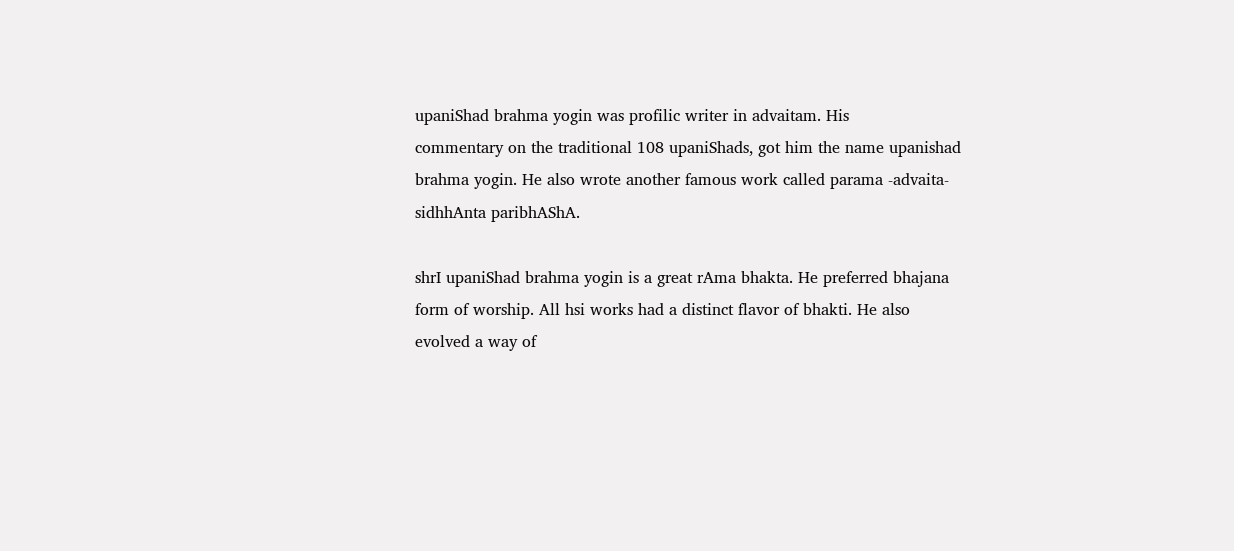upaniShad brahma yogin was profilic writer in advaitam. His
commentary on the traditional 108 upaniShads, got him the name upanishad
brahma yogin. He also wrote another famous work called parama -advaita-
sidhhAnta paribhAShA.

shrI upaniShad brahma yogin is a great rAma bhakta. He preferred bhajana
form of worship. All hsi works had a distinct flavor of bhakti. He also
evolved a way of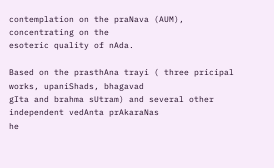contemplation on the praNava (AUM), concentrating on the
esoteric quality of nAda.

Based on the prasthAna trayi ( three pricipal works, upaniShads, bhagavad
gIta and brahma sUtram) and several other independent vedAnta prAkaraNas
he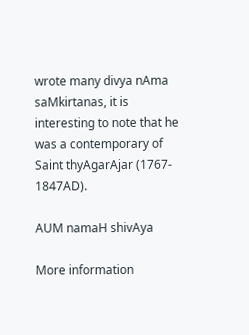wrote many divya nAma saMkirtanas, it is interesting to note that he
was a contemporary of Saint thyAgarAjar (1767- 1847AD).

AUM namaH shivAya

More information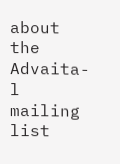about the Advaita-l mailing list